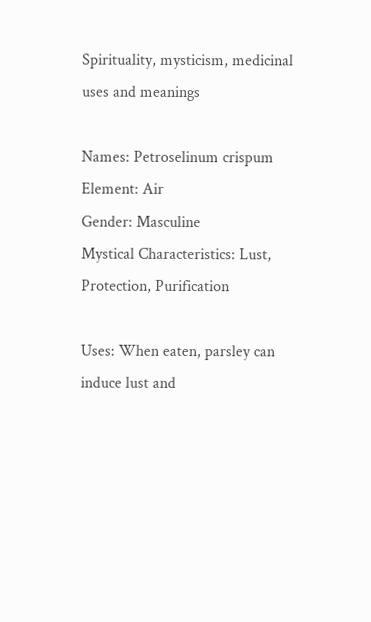Spirituality, mysticism, medicinal uses and meanings

Names: Petroselinum crispum
Element: Air
Gender: Masculine
Mystical Characteristics: Lust, Protection, Purification

Uses: When eaten, parsley can induce lust and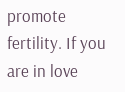promote fertility. If you are in love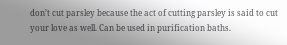don’t cut parsley because the act of cutting parsley is said to cut your love as well. Can be used in purification baths.